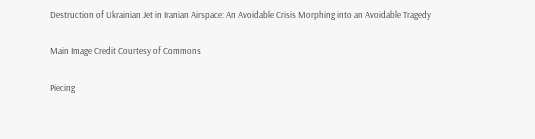Destruction of Ukrainian Jet in Iranian Airspace: An Avoidable Crisis Morphing into an Avoidable Tragedy

Main Image Credit Courtesy of Commons

Piecing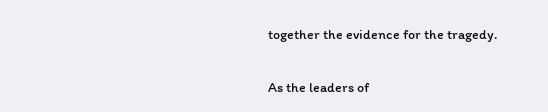together the evidence for the tragedy.

As the leaders of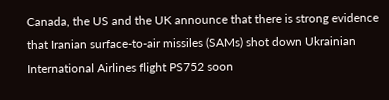Canada, the US and the UK announce that there is strong evidence that Iranian surface-to-air missiles (SAMs) shot down Ukrainian International Airlines flight PS752 soon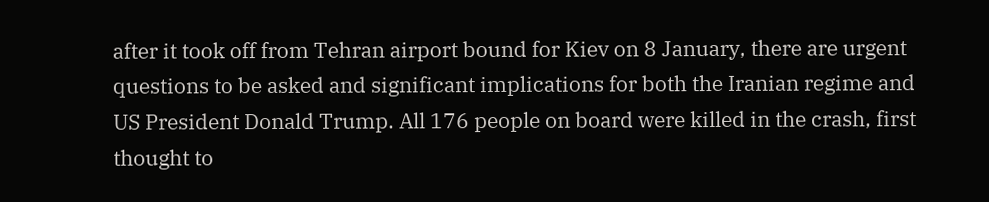after it took off from Tehran airport bound for Kiev on 8 January, there are urgent questions to be asked and significant implications for both the Iranian regime and US President Donald Trump. All 176 people on board were killed in the crash, first thought to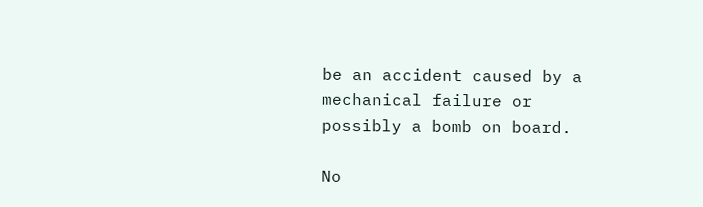be an accident caused by a mechanical failure or possibly a bomb on board.

No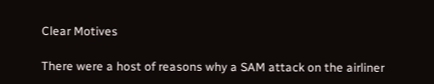Clear Motives

There were a host of reasons why a SAM attack on the airliner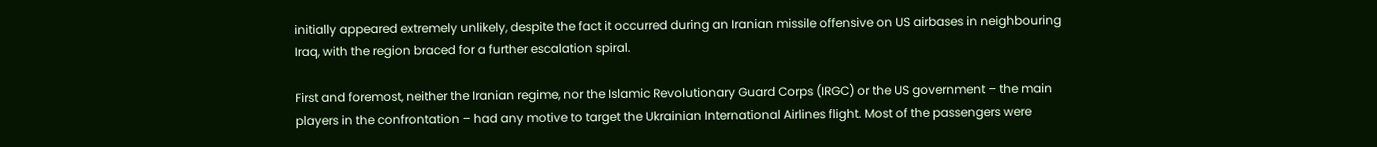initially appeared extremely unlikely, despite the fact it occurred during an Iranian missile offensive on US airbases in neighbouring Iraq, with the region braced for a further escalation spiral.

First and foremost, neither the Iranian regime, nor the Islamic Revolutionary Guard Corps (IRGC) or the US government – the main players in the confrontation – had any motive to target the Ukrainian International Airlines flight. Most of the passengers were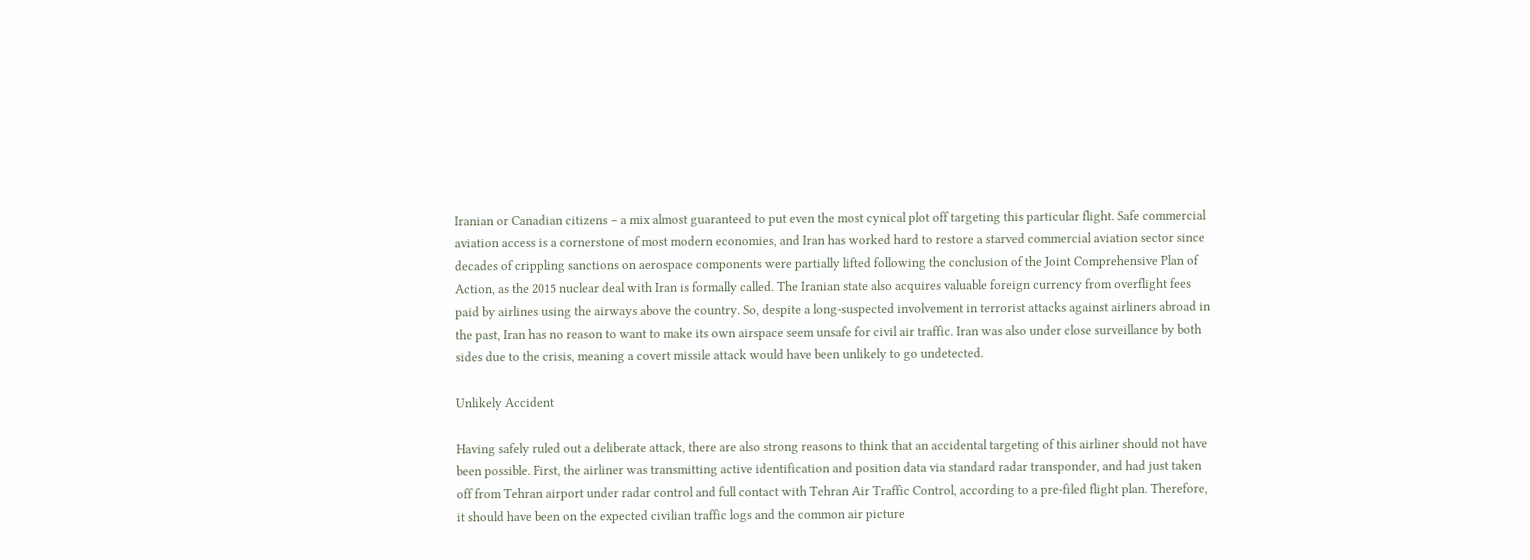Iranian or Canadian citizens – a mix almost guaranteed to put even the most cynical plot off targeting this particular flight. Safe commercial aviation access is a cornerstone of most modern economies, and Iran has worked hard to restore a starved commercial aviation sector since decades of crippling sanctions on aerospace components were partially lifted following the conclusion of the Joint Comprehensive Plan of Action, as the 2015 nuclear deal with Iran is formally called. The Iranian state also acquires valuable foreign currency from overflight fees paid by airlines using the airways above the country. So, despite a long-suspected involvement in terrorist attacks against airliners abroad in the past, Iran has no reason to want to make its own airspace seem unsafe for civil air traffic. Iran was also under close surveillance by both sides due to the crisis, meaning a covert missile attack would have been unlikely to go undetected.

Unlikely Accident

Having safely ruled out a deliberate attack, there are also strong reasons to think that an accidental targeting of this airliner should not have been possible. First, the airliner was transmitting active identification and position data via standard radar transponder, and had just taken off from Tehran airport under radar control and full contact with Tehran Air Traffic Control, according to a pre-filed flight plan. Therefore, it should have been on the expected civilian traffic logs and the common air picture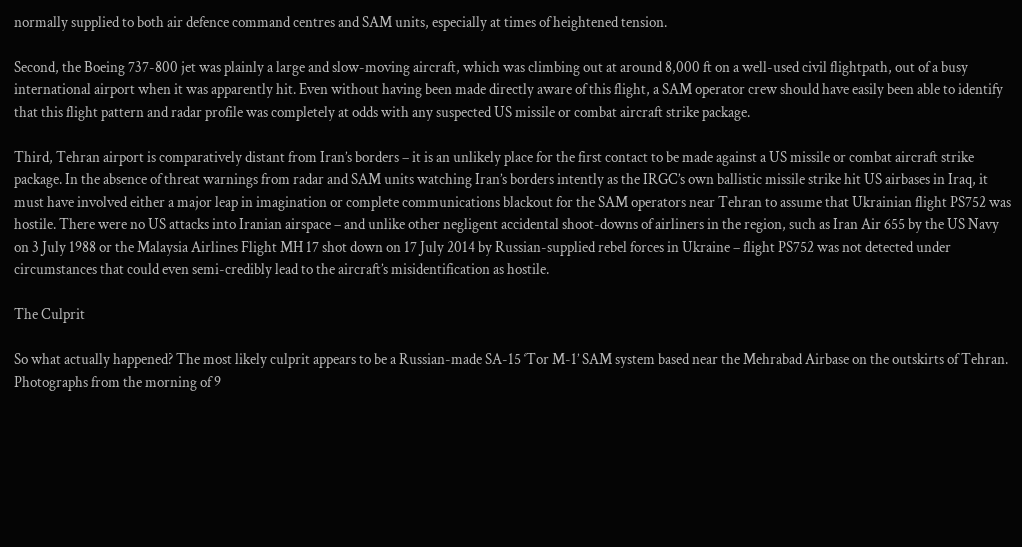normally supplied to both air defence command centres and SAM units, especially at times of heightened tension.

Second, the Boeing 737-800 jet was plainly a large and slow-moving aircraft, which was climbing out at around 8,000 ft on a well-used civil flightpath, out of a busy international airport when it was apparently hit. Even without having been made directly aware of this flight, a SAM operator crew should have easily been able to identify that this flight pattern and radar profile was completely at odds with any suspected US missile or combat aircraft strike package.

Third, Tehran airport is comparatively distant from Iran’s borders – it is an unlikely place for the first contact to be made against a US missile or combat aircraft strike package. In the absence of threat warnings from radar and SAM units watching Iran’s borders intently as the IRGC’s own ballistic missile strike hit US airbases in Iraq, it must have involved either a major leap in imagination or complete communications blackout for the SAM operators near Tehran to assume that Ukrainian flight PS752 was hostile. There were no US attacks into Iranian airspace – and unlike other negligent accidental shoot-downs of airliners in the region, such as Iran Air 655 by the US Navy on 3 July 1988 or the Malaysia Airlines Flight MH 17 shot down on 17 July 2014 by Russian-supplied rebel forces in Ukraine – flight PS752 was not detected under circumstances that could even semi-credibly lead to the aircraft’s misidentification as hostile.

The Culprit

So what actually happened? The most likely culprit appears to be a Russian-made SA-15 ‘Tor M-1’ SAM system based near the Mehrabad Airbase on the outskirts of Tehran. Photographs from the morning of 9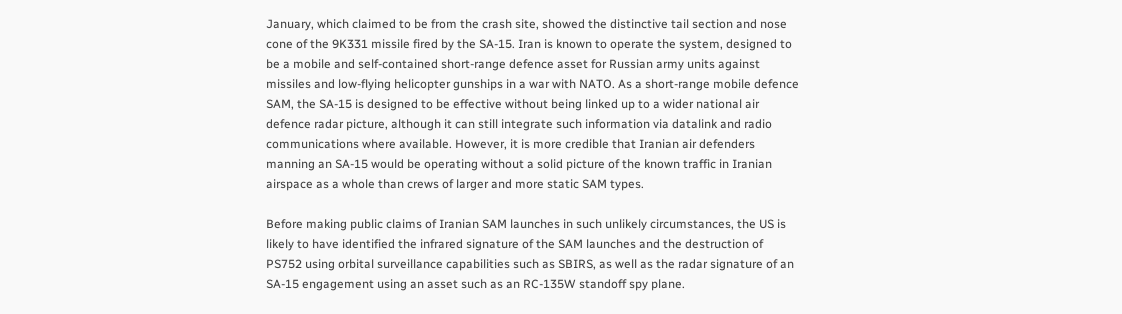January, which claimed to be from the crash site, showed the distinctive tail section and nose cone of the 9K331 missile fired by the SA-15. Iran is known to operate the system, designed to be a mobile and self-contained short-range defence asset for Russian army units against missiles and low-flying helicopter gunships in a war with NATO. As a short-range mobile defence SAM, the SA-15 is designed to be effective without being linked up to a wider national air defence radar picture, although it can still integrate such information via datalink and radio communications where available. However, it is more credible that Iranian air defenders manning an SA-15 would be operating without a solid picture of the known traffic in Iranian airspace as a whole than crews of larger and more static SAM types.

Before making public claims of Iranian SAM launches in such unlikely circumstances, the US is likely to have identified the infrared signature of the SAM launches and the destruction of PS752 using orbital surveillance capabilities such as SBIRS, as well as the radar signature of an SA-15 engagement using an asset such as an RC-135W standoff spy plane.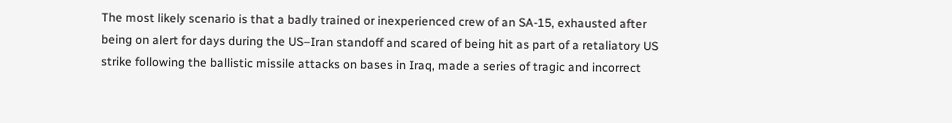The most likely scenario is that a badly trained or inexperienced crew of an SA-15, exhausted after being on alert for days during the US–Iran standoff and scared of being hit as part of a retaliatory US strike following the ballistic missile attacks on bases in Iraq, made a series of tragic and incorrect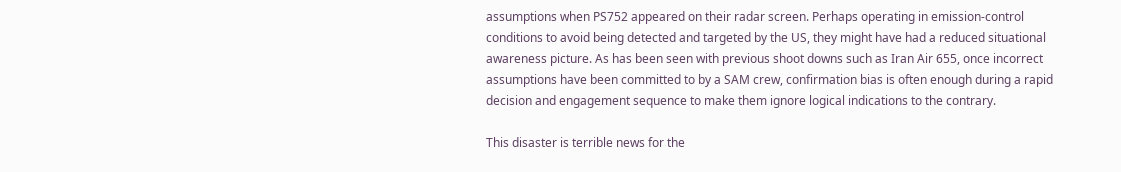assumptions when PS752 appeared on their radar screen. Perhaps operating in emission-control conditions to avoid being detected and targeted by the US, they might have had a reduced situational awareness picture. As has been seen with previous shoot downs such as Iran Air 655, once incorrect assumptions have been committed to by a SAM crew, confirmation bias is often enough during a rapid decision and engagement sequence to make them ignore logical indications to the contrary.

This disaster is terrible news for the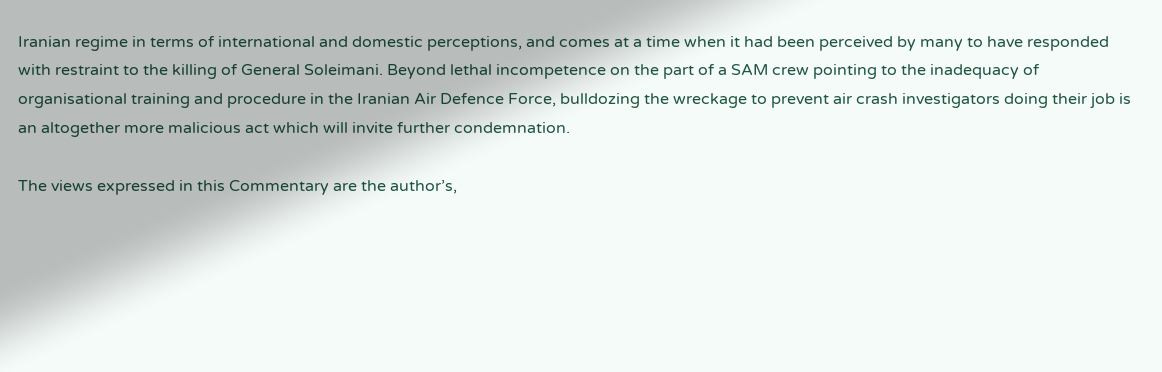Iranian regime in terms of international and domestic perceptions, and comes at a time when it had been perceived by many to have responded with restraint to the killing of General Soleimani. Beyond lethal incompetence on the part of a SAM crew pointing to the inadequacy of organisational training and procedure in the Iranian Air Defence Force, bulldozing the wreckage to prevent air crash investigators doing their job is an altogether more malicious act which will invite further condemnation.

The views expressed in this Commentary are the author’s,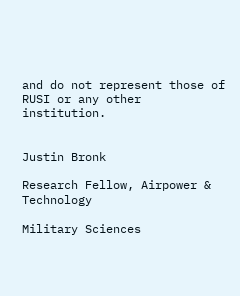and do not represent those of RUSI or any other institution.


Justin Bronk

Research Fellow, Airpower & Technology

Military Sciences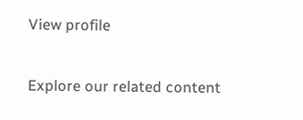View profile

Explore our related content